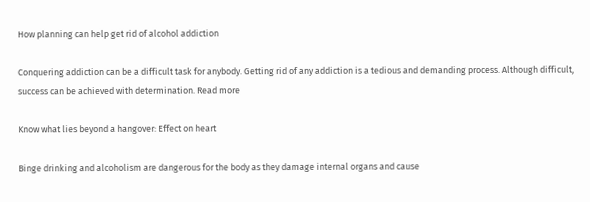How planning can help get rid of alcohol addiction

Conquering addiction can be a difficult task for anybody. Getting rid of any addiction is a tedious and demanding process. Although difficult, success can be achieved with determination. Read more

Know what lies beyond a hangover: Effect on heart

Binge drinking and alcoholism are dangerous for the body as they damage internal organs and cause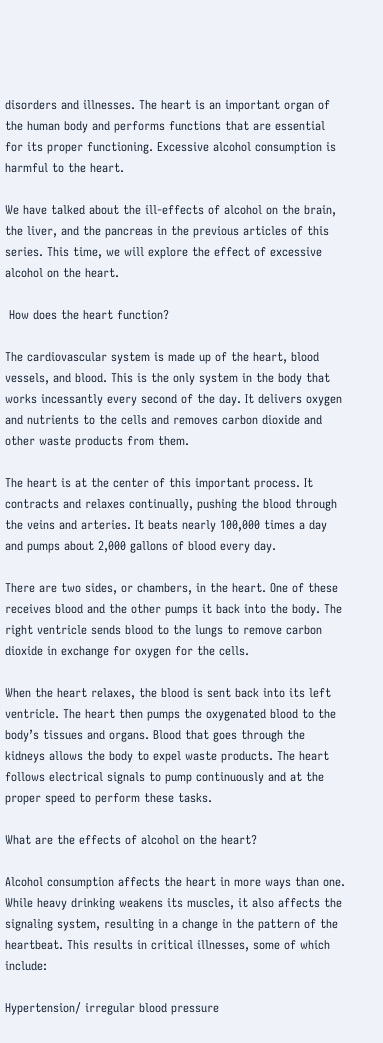disorders and illnesses. The heart is an important organ of the human body and performs functions that are essential for its proper functioning. Excessive alcohol consumption is harmful to the heart.

We have talked about the ill-effects of alcohol on the brain, the liver, and the pancreas in the previous articles of this series. This time, we will explore the effect of excessive alcohol on the heart.

 How does the heart function?

The cardiovascular system is made up of the heart, blood vessels, and blood. This is the only system in the body that works incessantly every second of the day. It delivers oxygen and nutrients to the cells and removes carbon dioxide and other waste products from them.

The heart is at the center of this important process. It contracts and relaxes continually, pushing the blood through the veins and arteries. It beats nearly 100,000 times a day and pumps about 2,000 gallons of blood every day.

There are two sides, or chambers, in the heart. One of these receives blood and the other pumps it back into the body. The right ventricle sends blood to the lungs to remove carbon dioxide in exchange for oxygen for the cells.

When the heart relaxes, the blood is sent back into its left ventricle. The heart then pumps the oxygenated blood to the body’s tissues and organs. Blood that goes through the kidneys allows the body to expel waste products. The heart follows electrical signals to pump continuously and at the proper speed to perform these tasks.

What are the effects of alcohol on the heart?

Alcohol consumption affects the heart in more ways than one. While heavy drinking weakens its muscles, it also affects the signaling system, resulting in a change in the pattern of the heartbeat. This results in critical illnesses, some of which include:

Hypertension/ irregular blood pressure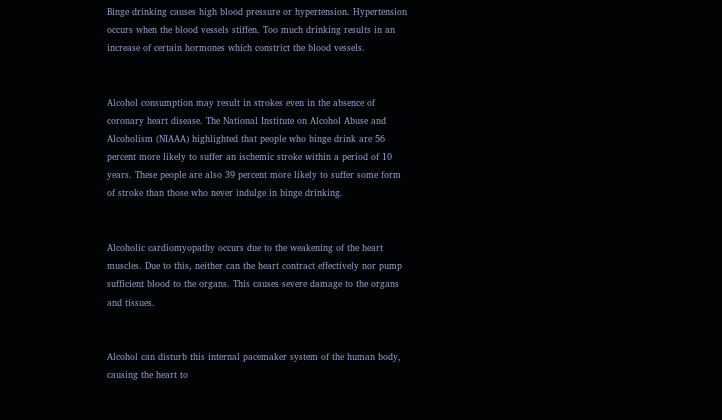Binge drinking causes high blood pressure or hypertension. Hypertension occurs when the blood vessels stiffen. Too much drinking results in an increase of certain hormones which constrict the blood vessels.


Alcohol consumption may result in strokes even in the absence of coronary heart disease. The National Institute on Alcohol Abuse and Alcoholism (NIAAA) highlighted that people who binge drink are 56 percent more likely to suffer an ischemic stroke within a period of 10 years. These people are also 39 percent more likely to suffer some form of stroke than those who never indulge in binge drinking.


Alcoholic cardiomyopathy occurs due to the weakening of the heart muscles. Due to this, neither can the heart contract effectively nor pump sufficient blood to the organs. This causes severe damage to the organs and tissues.


Alcohol can disturb this internal pacemaker system of the human body, causing the heart to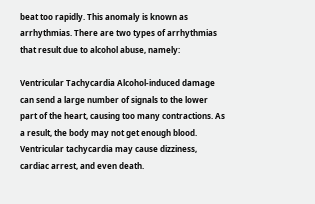beat too rapidly. This anomaly is known as arrhythmias. There are two types of arrhythmias that result due to alcohol abuse, namely:

Ventricular Tachycardia Alcohol-induced damage can send a large number of signals to the lower part of the heart, causing too many contractions. As a result, the body may not get enough blood. Ventricular tachycardia may cause dizziness, cardiac arrest, and even death.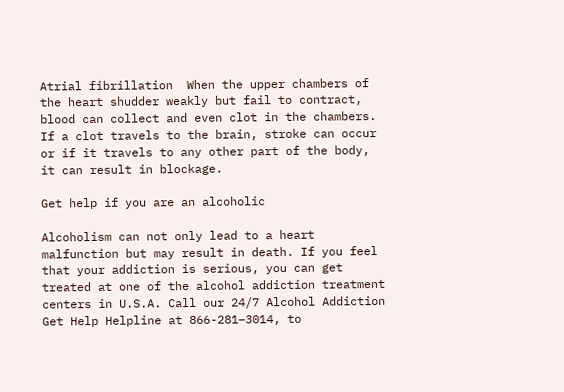Atrial fibrillation  When the upper chambers of the heart shudder weakly but fail to contract, blood can collect and even clot in the chambers. If a clot travels to the brain, stroke can occur or if it travels to any other part of the body, it can result in blockage.

Get help if you are an alcoholic

Alcoholism can not only lead to a heart malfunction but may result in death. If you feel that your addiction is serious, you can get treated at one of the alcohol addiction treatment centers in U.S.A. Call our 24/7 Alcohol Addiction Get Help Helpline at 866-281–3014, to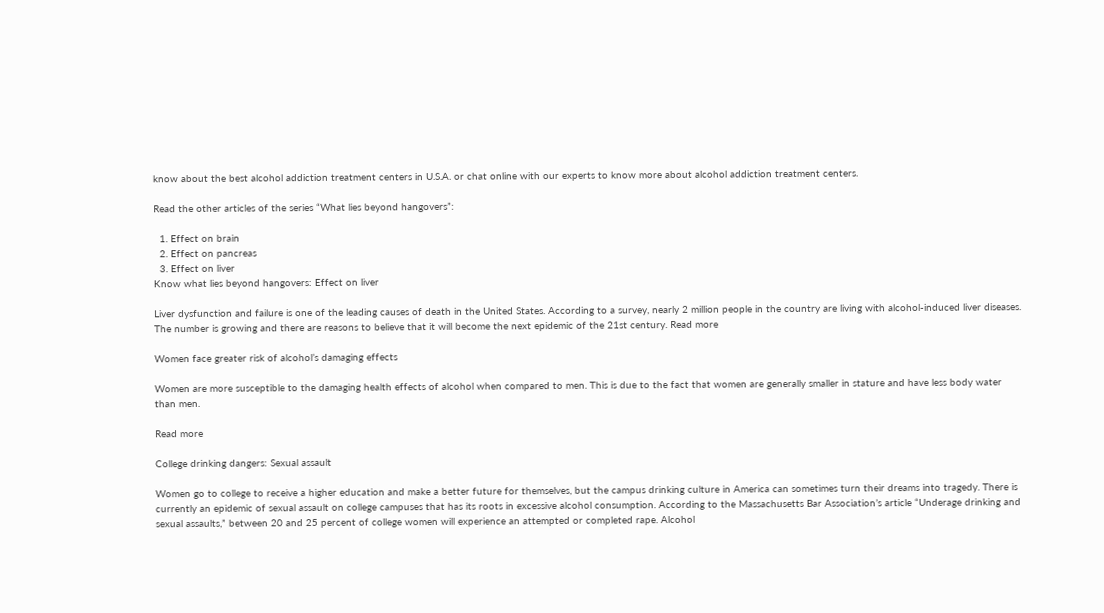know about the best alcohol addiction treatment centers in U.S.A. or chat online with our experts to know more about alcohol addiction treatment centers.

Read the other articles of the series “What lies beyond hangovers”:

  1. Effect on brain
  2. Effect on pancreas
  3. Effect on liver
Know what lies beyond hangovers: Effect on liver

Liver dysfunction and failure is one of the leading causes of death in the United States. According to a survey, nearly 2 million people in the country are living with alcohol-induced liver diseases. The number is growing and there are reasons to believe that it will become the next epidemic of the 21st century. Read more

Women face greater risk of alcohol’s damaging effects

Women are more susceptible to the damaging health effects of alcohol when compared to men. This is due to the fact that women are generally smaller in stature and have less body water than men.

Read more

College drinking dangers: Sexual assault

Women go to college to receive a higher education and make a better future for themselves, but the campus drinking culture in America can sometimes turn their dreams into tragedy. There is currently an epidemic of sexual assault on college campuses that has its roots in excessive alcohol consumption. According to the Massachusetts Bar Association’s article “Underage drinking and sexual assaults,” between 20 and 25 percent of college women will experience an attempted or completed rape. Alcohol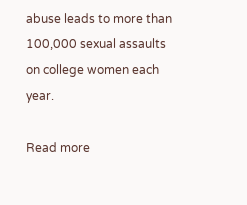abuse leads to more than 100,000 sexual assaults on college women each year.

Read more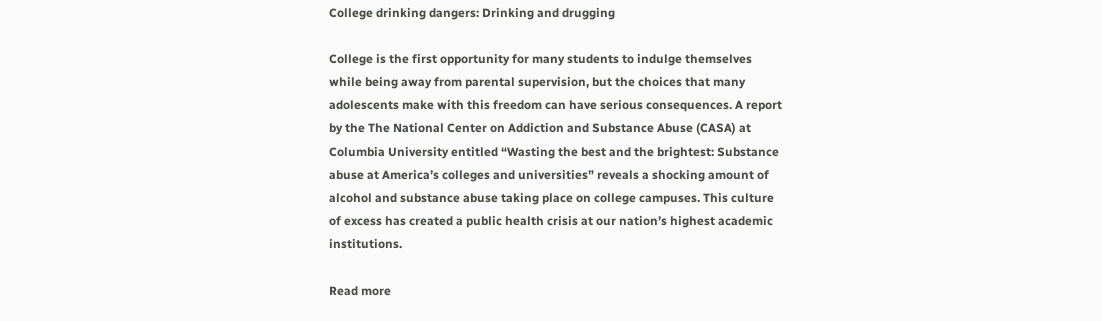College drinking dangers: Drinking and drugging

College is the first opportunity for many students to indulge themselves while being away from parental supervision, but the choices that many adolescents make with this freedom can have serious consequences. A report by the The National Center on Addiction and Substance Abuse (CASA) at Columbia University entitled “Wasting the best and the brightest: Substance abuse at America’s colleges and universities” reveals a shocking amount of alcohol and substance abuse taking place on college campuses. This culture of excess has created a public health crisis at our nation’s highest academic institutions.

Read more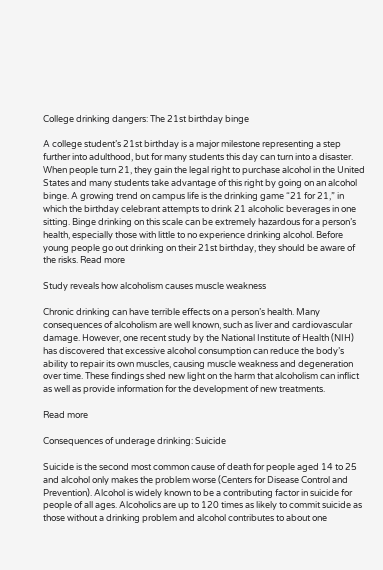College drinking dangers: The 21st birthday binge

A college student’s 21st birthday is a major milestone representing a step further into adulthood, but for many students this day can turn into a disaster. When people turn 21, they gain the legal right to purchase alcohol in the United States and many students take advantage of this right by going on an alcohol binge. A growing trend on campus life is the drinking game “21 for 21,” in which the birthday celebrant attempts to drink 21 alcoholic beverages in one sitting. Binge drinking on this scale can be extremely hazardous for a person’s health, especially those with little to no experience drinking alcohol. Before young people go out drinking on their 21st birthday, they should be aware of the risks. Read more

Study reveals how alcoholism causes muscle weakness

Chronic drinking can have terrible effects on a person’s health. Many consequences of alcoholism are well known, such as liver and cardiovascular damage. However, one recent study by the National Institute of Health (NIH) has discovered that excessive alcohol consumption can reduce the body’s ability to repair its own muscles, causing muscle weakness and degeneration over time. These findings shed new light on the harm that alcoholism can inflict as well as provide information for the development of new treatments.

Read more

Consequences of underage drinking: Suicide

Suicide is the second most common cause of death for people aged 14 to 25 and alcohol only makes the problem worse (Centers for Disease Control and Prevention). Alcohol is widely known to be a contributing factor in suicide for people of all ages. Alcoholics are up to 120 times as likely to commit suicide as those without a drinking problem and alcohol contributes to about one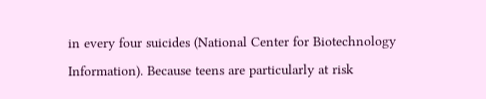in every four suicides (National Center for Biotechnology Information). Because teens are particularly at risk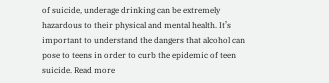of suicide, underage drinking can be extremely hazardous to their physical and mental health. It’s important to understand the dangers that alcohol can pose to teens in order to curb the epidemic of teen suicide. Read more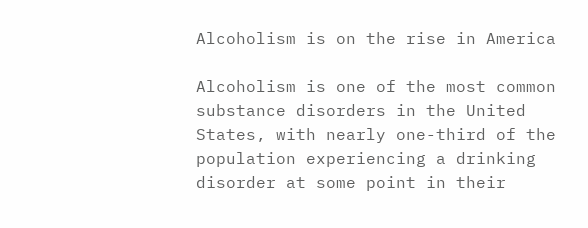Alcoholism is on the rise in America

Alcoholism is one of the most common substance disorders in the United States, with nearly one-third of the population experiencing a drinking disorder at some point in their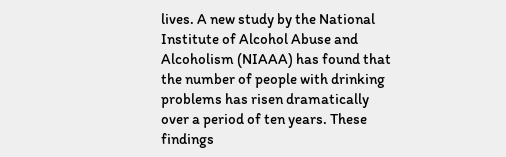lives. A new study by the National Institute of Alcohol Abuse and Alcoholism (NIAAA) has found that the number of people with drinking problems has risen dramatically over a period of ten years. These findings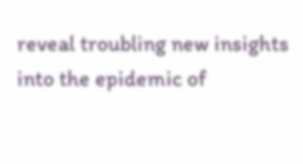reveal troubling new insights into the epidemic of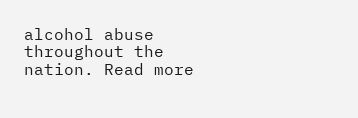alcohol abuse throughout the nation. Read more